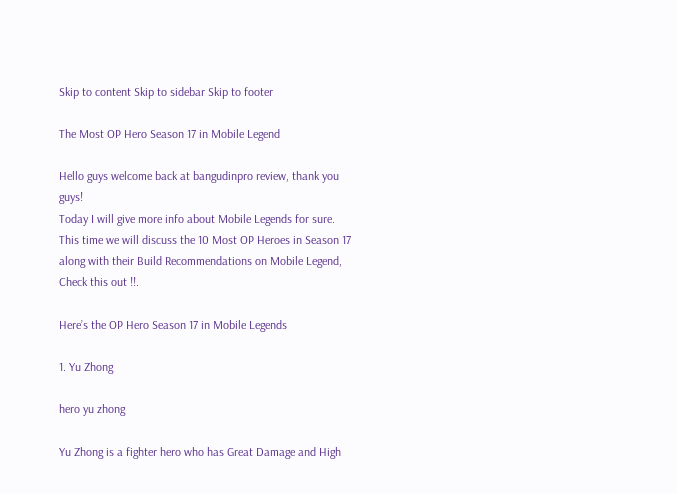Skip to content Skip to sidebar Skip to footer

The Most OP Hero Season 17 in Mobile Legend

Hello guys welcome back at bangudinpro review, thank you guys!
Today I will give more info about Mobile Legends for sure. This time we will discuss the 10 Most OP Heroes in Season 17 along with their Build Recommendations on Mobile Legend, Check this out !!.

Here’s the OP Hero Season 17 in Mobile Legends

1. Yu Zhong

hero yu zhong

Yu Zhong is a fighter hero who has Great Damage and High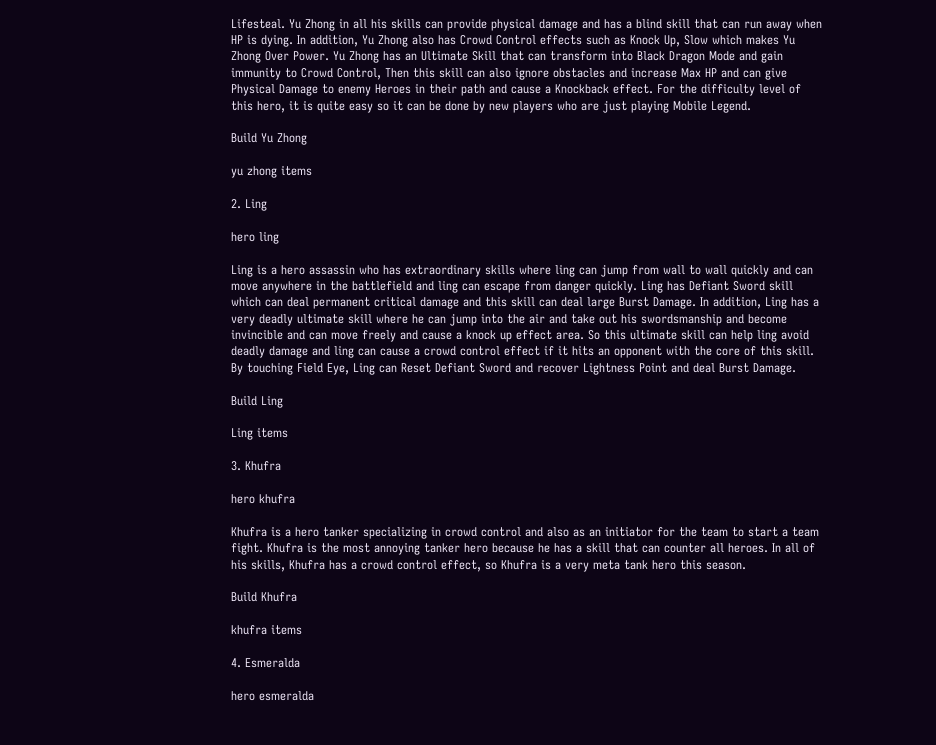Lifesteal. Yu Zhong in all his skills can provide physical damage and has a blind skill that can run away when HP is dying. In addition, Yu Zhong also has Crowd Control effects such as Knock Up, Slow which makes Yu Zhong Over Power. Yu Zhong has an Ultimate Skill that can transform into Black Dragon Mode and gain immunity to Crowd Control, Then this skill can also ignore obstacles and increase Max HP and can give Physical Damage to enemy Heroes in their path and cause a Knockback effect. For the difficulty level of this hero, it is quite easy so it can be done by new players who are just playing Mobile Legend.

Build Yu Zhong

yu zhong items

2. Ling

hero ling

Ling is a hero assassin who has extraordinary skills where ling can jump from wall to wall quickly and can move anywhere in the battlefield and ling can escape from danger quickly. Ling has Defiant Sword skill which can deal permanent critical damage and this skill can deal large Burst Damage. In addition, Ling has a very deadly ultimate skill where he can jump into the air and take out his swordsmanship and become invincible and can move freely and cause a knock up effect area. So this ultimate skill can help ling avoid deadly damage and ling can cause a crowd control effect if it hits an opponent with the core of this skill. By touching Field Eye, Ling can Reset Defiant Sword and recover Lightness Point and deal Burst Damage.

Build Ling

Ling items

3. Khufra

hero khufra

Khufra is a hero tanker specializing in crowd control and also as an initiator for the team to start a team fight. Khufra is the most annoying tanker hero because he has a skill that can counter all heroes. In all of his skills, Khufra has a crowd control effect, so Khufra is a very meta tank hero this season.

Build Khufra

khufra items

4. Esmeralda

hero esmeralda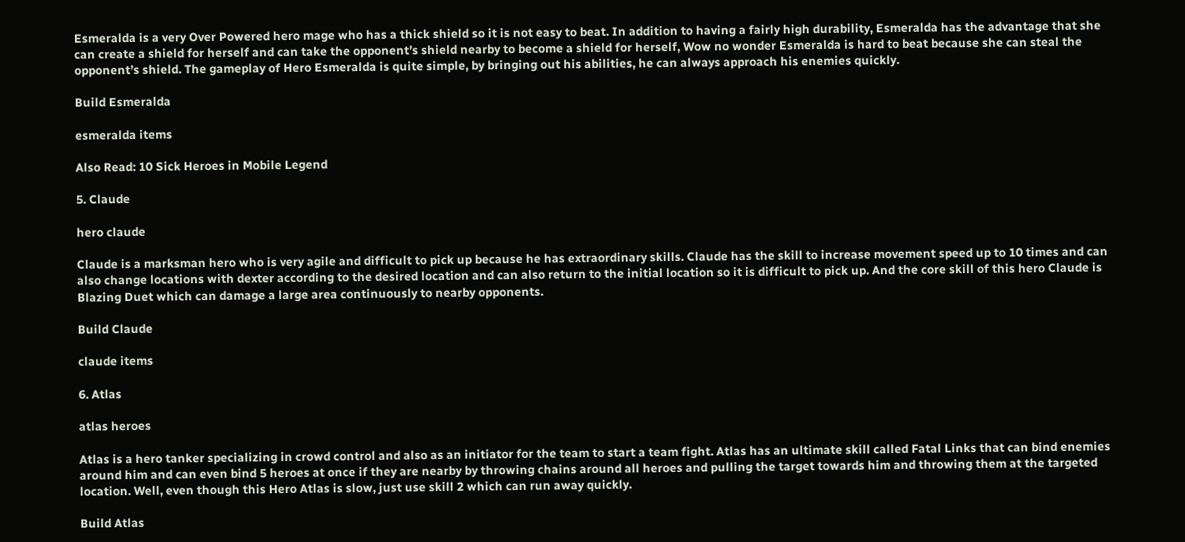Esmeralda is a very Over Powered hero mage who has a thick shield so it is not easy to beat. In addition to having a fairly high durability, Esmeralda has the advantage that she can create a shield for herself and can take the opponent’s shield nearby to become a shield for herself, Wow no wonder Esmeralda is hard to beat because she can steal the opponent’s shield. The gameplay of Hero Esmeralda is quite simple, by bringing out his abilities, he can always approach his enemies quickly.

Build Esmeralda

esmeralda items

Also Read: 10 Sick Heroes in Mobile Legend

5. Claude

hero claude

Claude is a marksman hero who is very agile and difficult to pick up because he has extraordinary skills. Claude has the skill to increase movement speed up to 10 times and can also change locations with dexter according to the desired location and can also return to the initial location so it is difficult to pick up. And the core skill of this hero Claude is Blazing Duet which can damage a large area continuously to nearby opponents.

Build Claude

claude items

6. Atlas

atlas heroes

Atlas is a hero tanker specializing in crowd control and also as an initiator for the team to start a team fight. Atlas has an ultimate skill called Fatal Links that can bind enemies around him and can even bind 5 heroes at once if they are nearby by throwing chains around all heroes and pulling the target towards him and throwing them at the targeted location. Well, even though this Hero Atlas is slow, just use skill 2 which can run away quickly.

Build Atlas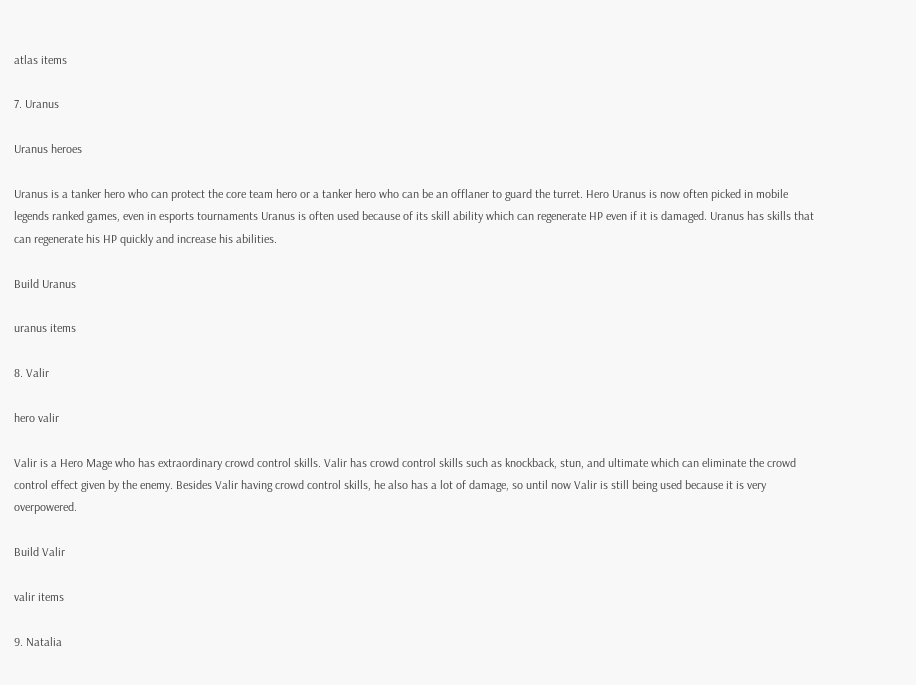atlas items

7. Uranus

Uranus heroes

Uranus is a tanker hero who can protect the core team hero or a tanker hero who can be an offlaner to guard the turret. Hero Uranus is now often picked in mobile legends ranked games, even in esports tournaments Uranus is often used because of its skill ability which can regenerate HP even if it is damaged. Uranus has skills that can regenerate his HP quickly and increase his abilities.

Build Uranus

uranus items

8. Valir

hero valir

Valir is a Hero Mage who has extraordinary crowd control skills. Valir has crowd control skills such as knockback, stun, and ultimate which can eliminate the crowd control effect given by the enemy. Besides Valir having crowd control skills, he also has a lot of damage, so until now Valir is still being used because it is very overpowered.

Build Valir

valir items

9. Natalia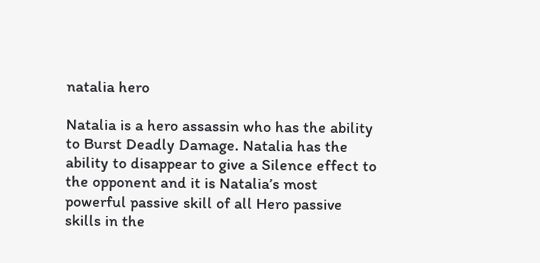natalia hero

Natalia is a hero assassin who has the ability to Burst Deadly Damage. Natalia has the ability to disappear to give a Silence effect to the opponent and it is Natalia’s most powerful passive skill of all Hero passive skills in the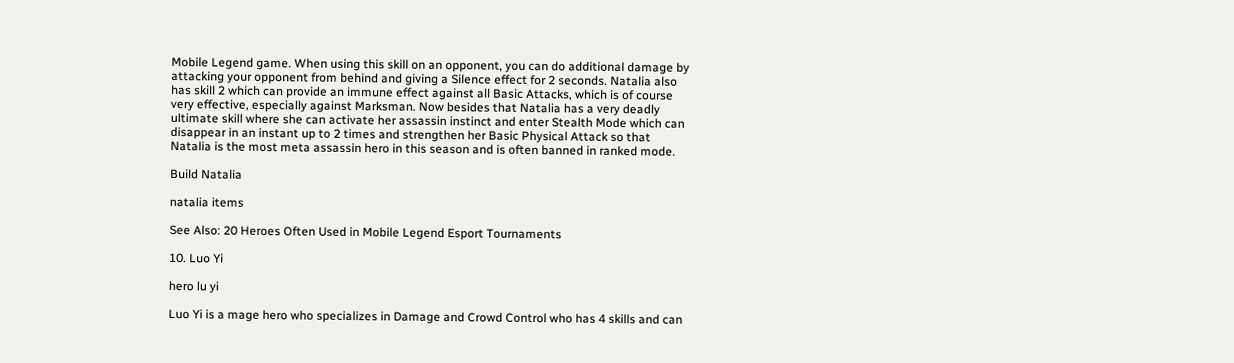Mobile Legend game. When using this skill on an opponent, you can do additional damage by attacking your opponent from behind and giving a Silence effect for 2 seconds. Natalia also has skill 2 which can provide an immune effect against all Basic Attacks, which is of course very effective, especially against Marksman. Now besides that Natalia has a very deadly ultimate skill where she can activate her assassin instinct and enter Stealth Mode which can disappear in an instant up to 2 times and strengthen her Basic Physical Attack so that Natalia is the most meta assassin hero in this season and is often banned in ranked mode.

Build Natalia

natalia items

See Also: 20 Heroes Often Used in Mobile Legend Esport Tournaments

10. Luo Yi

hero lu yi

Luo Yi is a mage hero who specializes in Damage and Crowd Control who has 4 skills and can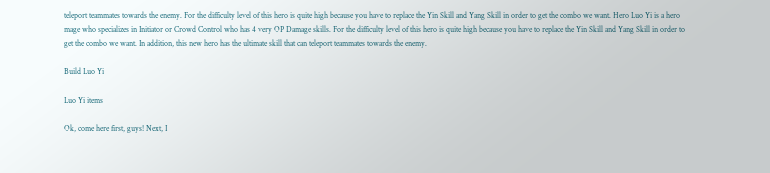teleport teammates towards the enemy. For the difficulty level of this hero is quite high because you have to replace the Yin Skill and Yang Skill in order to get the combo we want. Hero Luo Yi is a hero mage who specializes in Initiator or Crowd Control who has 4 very OP Damage skills. For the difficulty level of this hero is quite high because you have to replace the Yin Skill and Yang Skill in order to get the combo we want. In addition, this new hero has the ultimate skill that can teleport teammates towards the enemy.

Build Luo Yi

Luo Yi items

Ok, come here first, guys! Next, I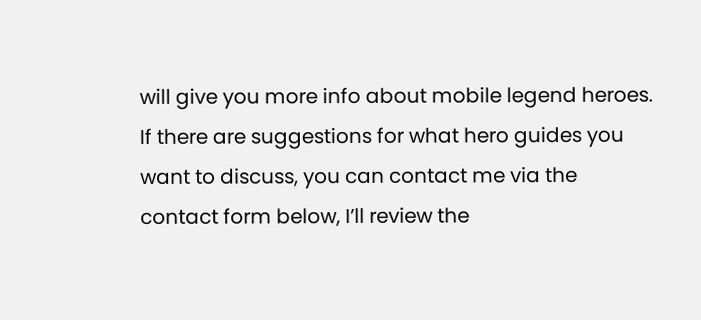will give you more info about mobile legend heroes. If there are suggestions for what hero guides you want to discuss, you can contact me via the contact form below, I’ll review the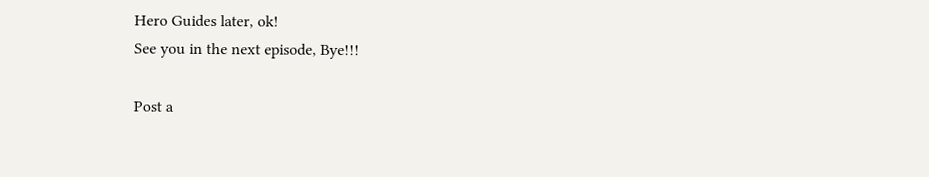Hero Guides later, ok!
See you in the next episode, Bye!!!

Post a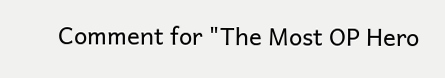Comment for "The Most OP Hero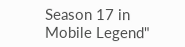Season 17 in Mobile Legend"